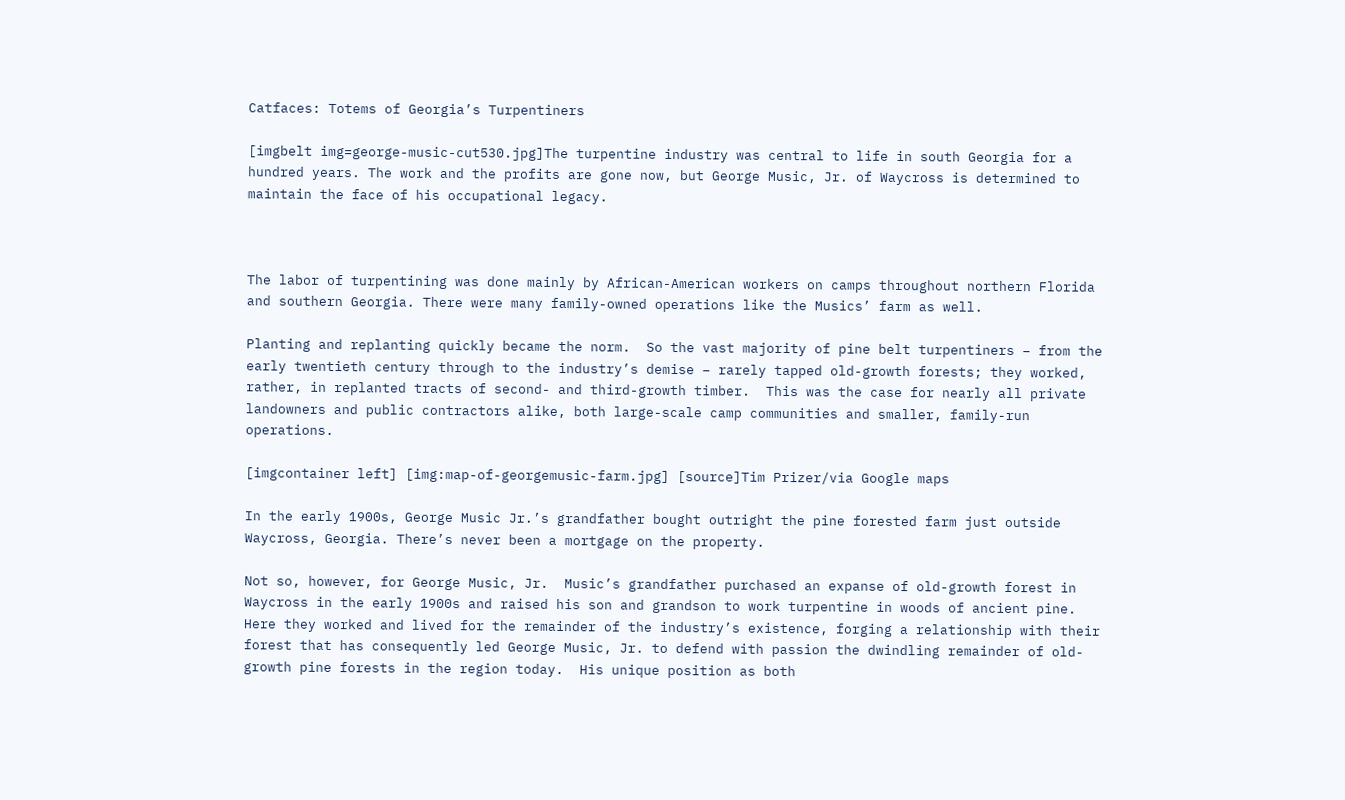Catfaces: Totems of Georgia’s Turpentiners

[imgbelt img=george-music-cut530.jpg]The turpentine industry was central to life in south Georgia for a hundred years. The work and the profits are gone now, but George Music, Jr. of Waycross is determined to maintain the face of his occupational legacy.



The labor of turpentining was done mainly by African-American workers on camps throughout northern Florida and southern Georgia. There were many family-owned operations like the Musics’ farm as well.

Planting and replanting quickly became the norm.  So the vast majority of pine belt turpentiners – from the early twentieth century through to the industry’s demise – rarely tapped old-growth forests; they worked, rather, in replanted tracts of second- and third-growth timber.  This was the case for nearly all private landowners and public contractors alike, both large-scale camp communities and smaller, family-run operations.

[imgcontainer left] [img:map-of-georgemusic-farm.jpg] [source]Tim Prizer/via Google maps

In the early 1900s, George Music Jr.’s grandfather bought outright the pine forested farm just outside Waycross, Georgia. There’s never been a mortgage on the property.

Not so, however, for George Music, Jr.  Music’s grandfather purchased an expanse of old-growth forest in Waycross in the early 1900s and raised his son and grandson to work turpentine in woods of ancient pine. Here they worked and lived for the remainder of the industry’s existence, forging a relationship with their forest that has consequently led George Music, Jr. to defend with passion the dwindling remainder of old-growth pine forests in the region today.  His unique position as both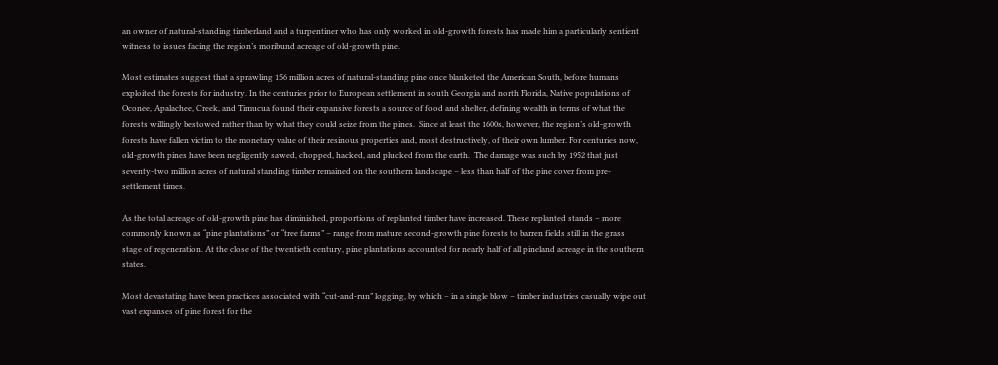an owner of natural-standing timberland and a turpentiner who has only worked in old-growth forests has made him a particularly sentient witness to issues facing the region’s moribund acreage of old-growth pine.

Most estimates suggest that a sprawling 156 million acres of natural-standing pine once blanketed the American South, before humans exploited the forests for industry. In the centuries prior to European settlement in south Georgia and north Florida, Native populations of Oconee, Apalachee, Creek, and Timucua found their expansive forests a source of food and shelter, defining wealth in terms of what the forests willingly bestowed rather than by what they could seize from the pines.  Since at least the 1600s, however, the region’s old-growth forests have fallen victim to the monetary value of their resinous properties and, most destructively, of their own lumber. For centuries now, old-growth pines have been negligently sawed, chopped, hacked, and plucked from the earth.  The damage was such by 1952 that just seventy-two million acres of natural standing timber remained on the southern landscape – less than half of the pine cover from pre-settlement times.

As the total acreage of old-growth pine has diminished, proportions of replanted timber have increased. These replanted stands – more commonly known as “pine plantations” or “tree farms” – range from mature second-growth pine forests to barren fields still in the grass stage of regeneration. At the close of the twentieth century, pine plantations accounted for nearly half of all pineland acreage in the southern states.

Most devastating have been practices associated with “cut-and-run” logging, by which – in a single blow – timber industries casually wipe out vast expanses of pine forest for the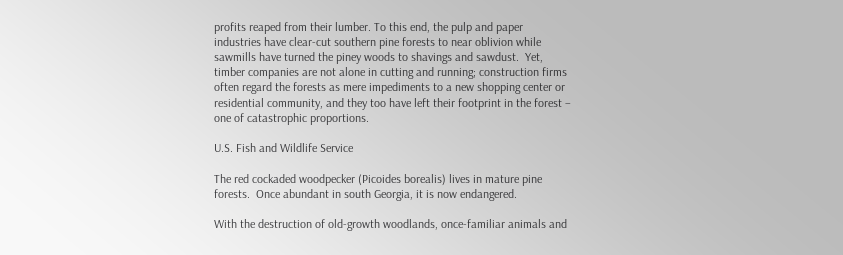profits reaped from their lumber. To this end, the pulp and paper industries have clear-cut southern pine forests to near oblivion while sawmills have turned the piney woods to shavings and sawdust.  Yet, timber companies are not alone in cutting and running; construction firms often regard the forests as mere impediments to a new shopping center or residential community, and they too have left their footprint in the forest – one of catastrophic proportions.

U.S. Fish and Wildlife Service

The red cockaded woodpecker (Picoides borealis) lives in mature pine forests.  Once abundant in south Georgia, it is now endangered.

With the destruction of old-growth woodlands, once-familiar animals and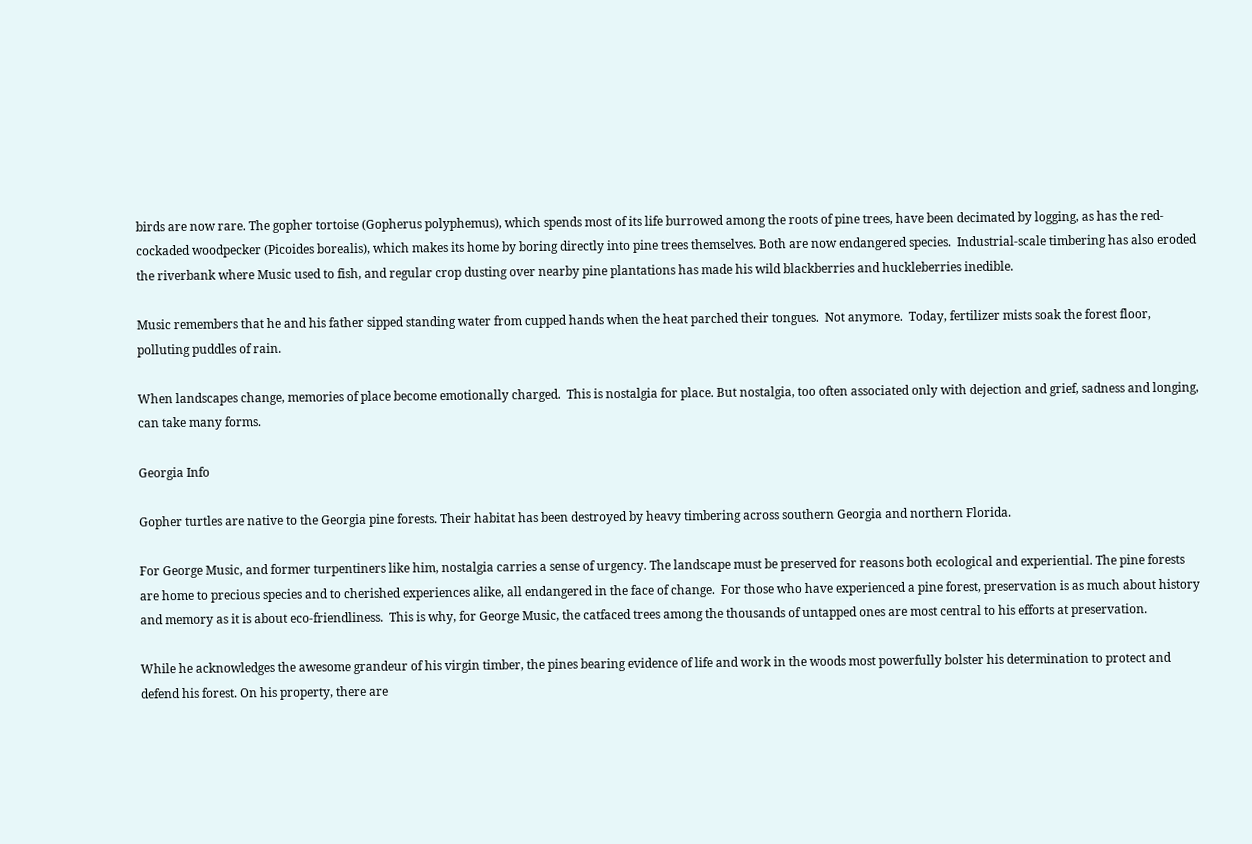birds are now rare. The gopher tortoise (Gopherus polyphemus), which spends most of its life burrowed among the roots of pine trees, have been decimated by logging, as has the red-cockaded woodpecker (Picoides borealis), which makes its home by boring directly into pine trees themselves. Both are now endangered species.  Industrial-scale timbering has also eroded the riverbank where Music used to fish, and regular crop dusting over nearby pine plantations has made his wild blackberries and huckleberries inedible.

Music remembers that he and his father sipped standing water from cupped hands when the heat parched their tongues.  Not anymore.  Today, fertilizer mists soak the forest floor, polluting puddles of rain.

When landscapes change, memories of place become emotionally charged.  This is nostalgia for place. But nostalgia, too often associated only with dejection and grief, sadness and longing, can take many forms.

Georgia Info

Gopher turtles are native to the Georgia pine forests. Their habitat has been destroyed by heavy timbering across southern Georgia and northern Florida.

For George Music, and former turpentiners like him, nostalgia carries a sense of urgency. The landscape must be preserved for reasons both ecological and experiential. The pine forests are home to precious species and to cherished experiences alike, all endangered in the face of change.  For those who have experienced a pine forest, preservation is as much about history and memory as it is about eco-friendliness.  This is why, for George Music, the catfaced trees among the thousands of untapped ones are most central to his efforts at preservation.

While he acknowledges the awesome grandeur of his virgin timber, the pines bearing evidence of life and work in the woods most powerfully bolster his determination to protect and defend his forest. On his property, there are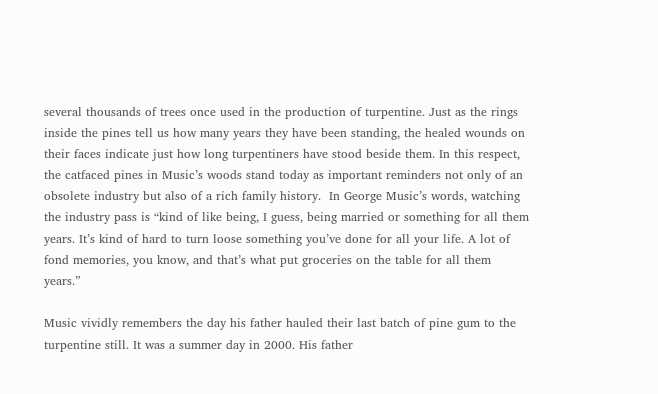several thousands of trees once used in the production of turpentine. Just as the rings inside the pines tell us how many years they have been standing, the healed wounds on their faces indicate just how long turpentiners have stood beside them. In this respect, the catfaced pines in Music’s woods stand today as important reminders not only of an obsolete industry but also of a rich family history.  In George Music’s words, watching the industry pass is “kind of like being, I guess, being married or something for all them years. It’s kind of hard to turn loose something you’ve done for all your life. A lot of fond memories, you know, and that’s what put groceries on the table for all them years.”

Music vividly remembers the day his father hauled their last batch of pine gum to the turpentine still. It was a summer day in 2000. His father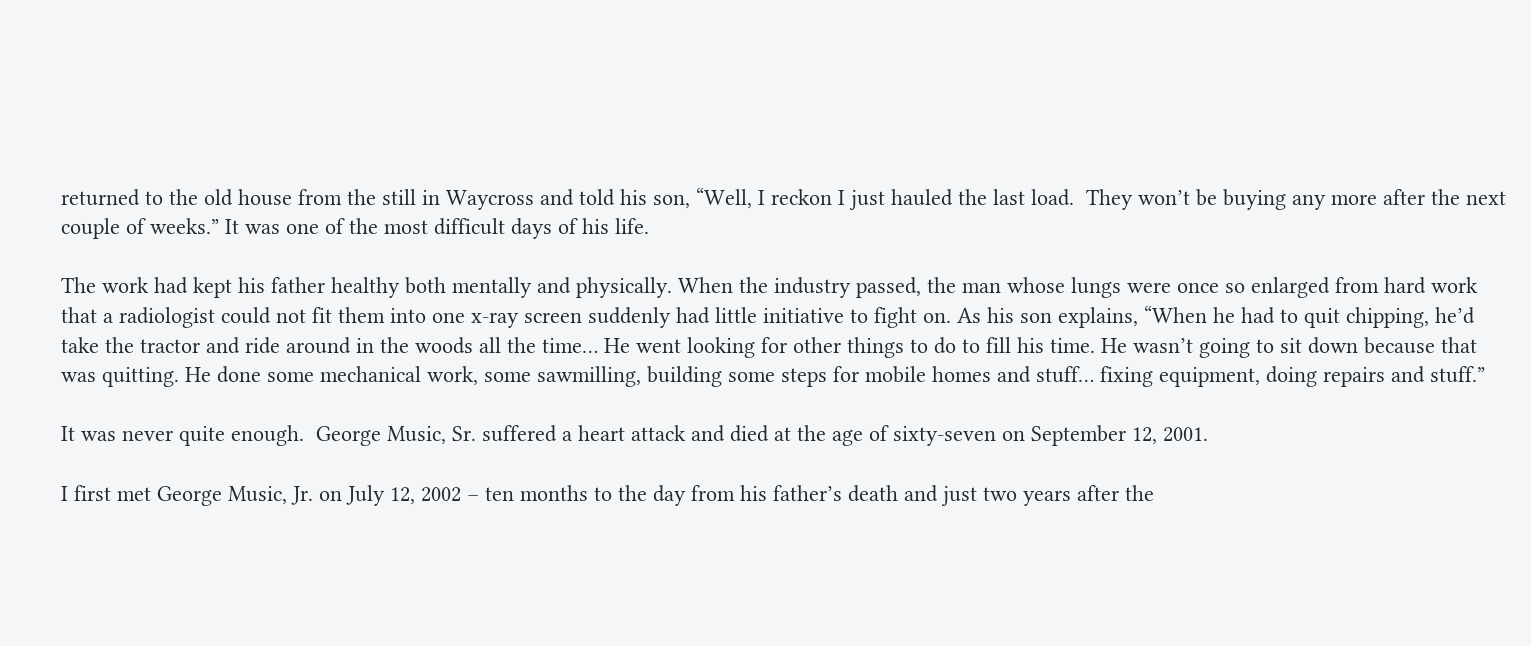returned to the old house from the still in Waycross and told his son, “Well, I reckon I just hauled the last load.  They won’t be buying any more after the next couple of weeks.” It was one of the most difficult days of his life.

The work had kept his father healthy both mentally and physically. When the industry passed, the man whose lungs were once so enlarged from hard work that a radiologist could not fit them into one x-ray screen suddenly had little initiative to fight on. As his son explains, “When he had to quit chipping, he’d take the tractor and ride around in the woods all the time… He went looking for other things to do to fill his time. He wasn’t going to sit down because that was quitting. He done some mechanical work, some sawmilling, building some steps for mobile homes and stuff… fixing equipment, doing repairs and stuff.”

It was never quite enough.  George Music, Sr. suffered a heart attack and died at the age of sixty-seven on September 12, 2001.

I first met George Music, Jr. on July 12, 2002 – ten months to the day from his father’s death and just two years after the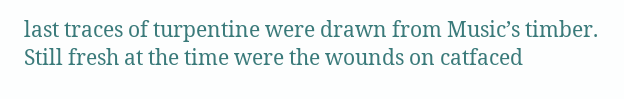last traces of turpentine were drawn from Music’s timber.  Still fresh at the time were the wounds on catfaced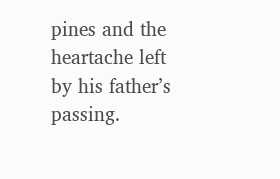pines and the heartache left by his father’s passing.